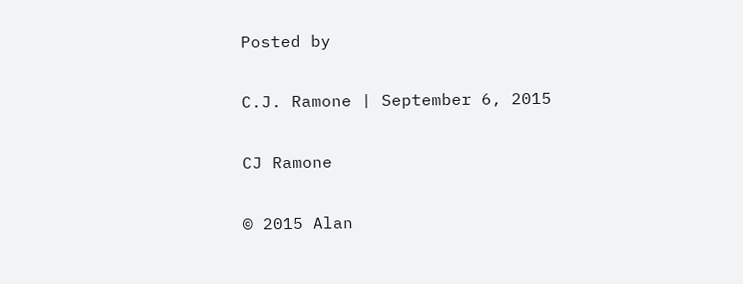Posted by

C.J. Ramone | September 6, 2015

CJ Ramone

© 2015 Alan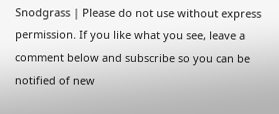Snodgrass | Please do not use without express permission. If you like what you see, leave a comment below and subscribe so you can be notified of new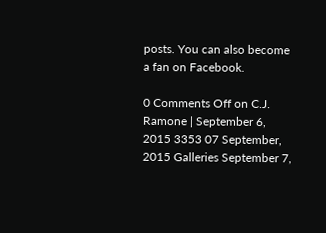posts. You can also become a fan on Facebook.

0 Comments Off on C.J. Ramone | September 6, 2015 3353 07 September, 2015 Galleries September 7,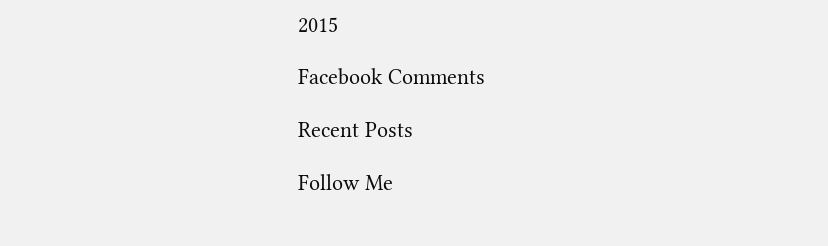2015

Facebook Comments

Recent Posts

Follow Me